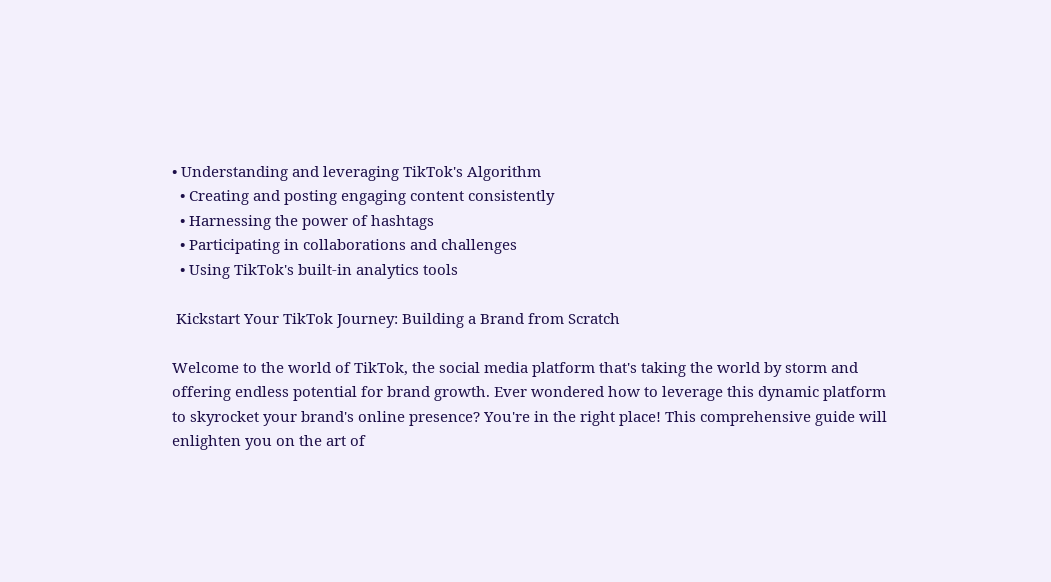• Understanding and leveraging TikTok's Algorithm
  • Creating and posting engaging content consistently
  • Harnessing the power of hashtags
  • Participating in collaborations and challenges
  • Using TikTok's built-in analytics tools

 Kickstart Your TikTok Journey: Building a Brand from Scratch

Welcome to the world of TikTok, the social media platform that's taking the world by storm and offering endless potential for brand growth. Ever wondered how to leverage this dynamic platform to skyrocket your brand's online presence? You're in the right place! This comprehensive guide will enlighten you on the art of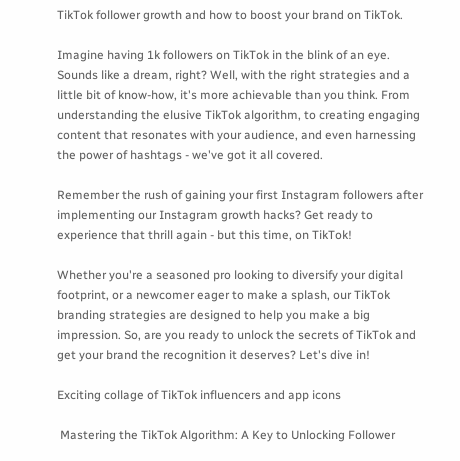TikTok follower growth and how to boost your brand on TikTok.

Imagine having 1k followers on TikTok in the blink of an eye. Sounds like a dream, right? Well, with the right strategies and a little bit of know-how, it's more achievable than you think. From understanding the elusive TikTok algorithm, to creating engaging content that resonates with your audience, and even harnessing the power of hashtags - we've got it all covered.

Remember the rush of gaining your first Instagram followers after implementing our Instagram growth hacks? Get ready to experience that thrill again - but this time, on TikTok!

Whether you're a seasoned pro looking to diversify your digital footprint, or a newcomer eager to make a splash, our TikTok branding strategies are designed to help you make a big impression. So, are you ready to unlock the secrets of TikTok and get your brand the recognition it deserves? Let's dive in!

Exciting collage of TikTok influencers and app icons

 Mastering the TikTok Algorithm: A Key to Unlocking Follower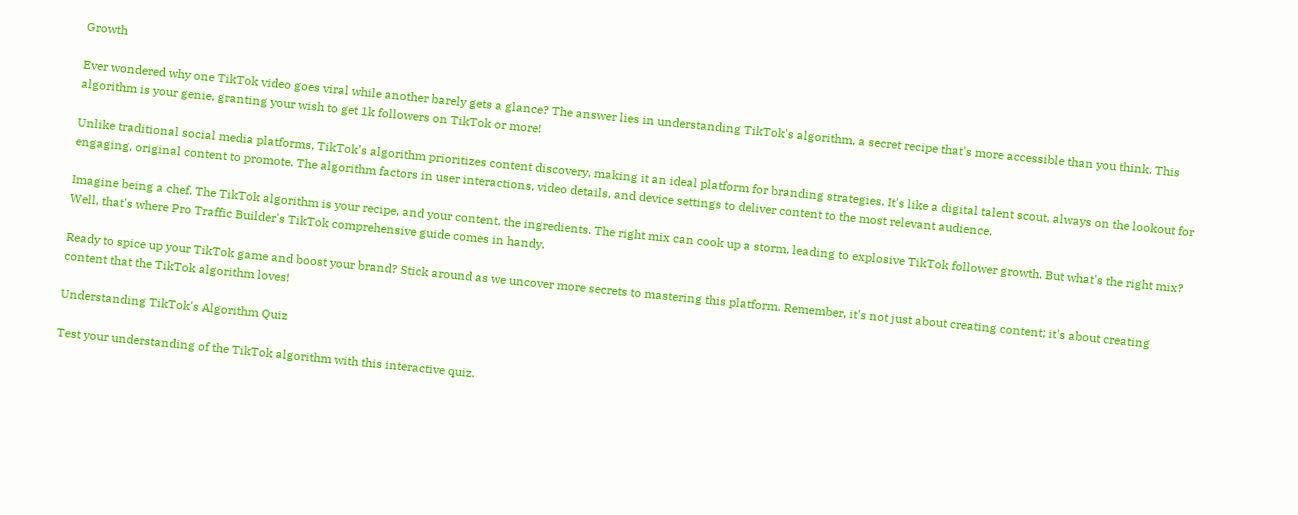Growth

Ever wondered why one TikTok video goes viral while another barely gets a glance? The answer lies in understanding TikTok's algorithm, a secret recipe that's more accessible than you think. This algorithm is your genie, granting your wish to get 1k followers on TikTok or more!

Unlike traditional social media platforms, TikTok's algorithm prioritizes content discovery, making it an ideal platform for branding strategies. It's like a digital talent scout, always on the lookout for engaging, original content to promote. The algorithm factors in user interactions, video details, and device settings to deliver content to the most relevant audience.

Imagine being a chef. The TikTok algorithm is your recipe, and your content, the ingredients. The right mix can cook up a storm, leading to explosive TikTok follower growth. But what's the right mix? Well, that's where Pro Traffic Builder's TikTok comprehensive guide comes in handy.

Ready to spice up your TikTok game and boost your brand? Stick around as we uncover more secrets to mastering this platform. Remember, it's not just about creating content; it's about creating content that the TikTok algorithm loves!

Understanding TikTok's Algorithm Quiz

Test your understanding of the TikTok algorithm with this interactive quiz.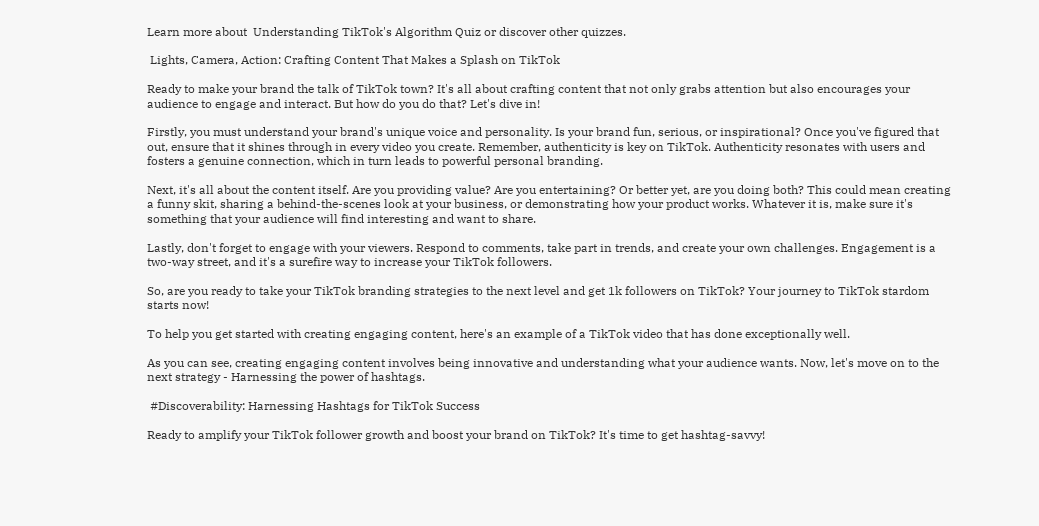Learn more about  Understanding TikTok's Algorithm Quiz or discover other quizzes.

 Lights, Camera, Action: Crafting Content That Makes a Splash on TikTok

Ready to make your brand the talk of TikTok town? It's all about crafting content that not only grabs attention but also encourages your audience to engage and interact. But how do you do that? Let's dive in!

Firstly, you must understand your brand's unique voice and personality. Is your brand fun, serious, or inspirational? Once you've figured that out, ensure that it shines through in every video you create. Remember, authenticity is key on TikTok. Authenticity resonates with users and fosters a genuine connection, which in turn leads to powerful personal branding.

Next, it's all about the content itself. Are you providing value? Are you entertaining? Or better yet, are you doing both? This could mean creating a funny skit, sharing a behind-the-scenes look at your business, or demonstrating how your product works. Whatever it is, make sure it's something that your audience will find interesting and want to share.

Lastly, don't forget to engage with your viewers. Respond to comments, take part in trends, and create your own challenges. Engagement is a two-way street, and it's a surefire way to increase your TikTok followers.

So, are you ready to take your TikTok branding strategies to the next level and get 1k followers on TikTok? Your journey to TikTok stardom starts now!

To help you get started with creating engaging content, here's an example of a TikTok video that has done exceptionally well.

As you can see, creating engaging content involves being innovative and understanding what your audience wants. Now, let's move on to the next strategy - Harnessing the power of hashtags.

 #Discoverability: Harnessing Hashtags for TikTok Success

Ready to amplify your TikTok follower growth and boost your brand on TikTok? It's time to get hashtag-savvy!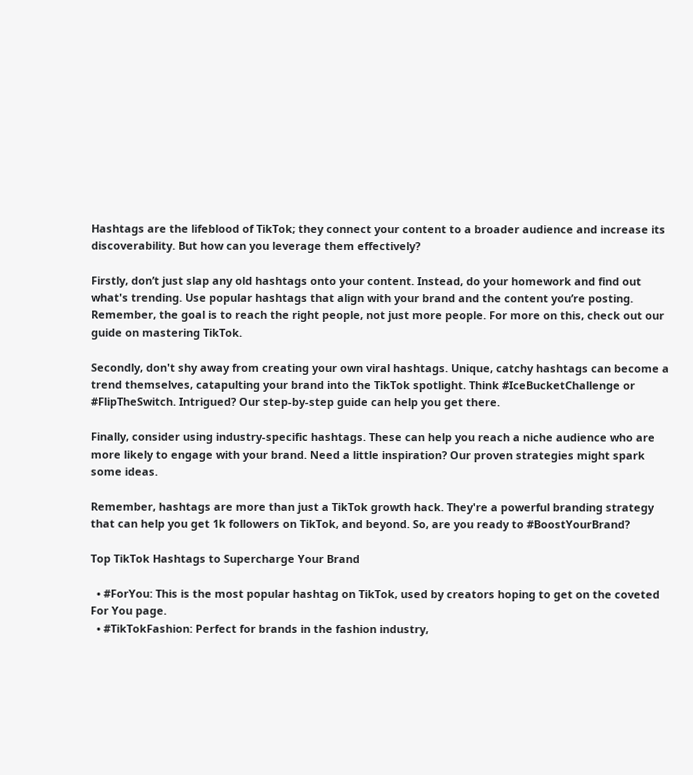Hashtags are the lifeblood of TikTok; they connect your content to a broader audience and increase its discoverability. But how can you leverage them effectively?

Firstly, don’t just slap any old hashtags onto your content. Instead, do your homework and find out what's trending. Use popular hashtags that align with your brand and the content you’re posting. Remember, the goal is to reach the right people, not just more people. For more on this, check out our guide on mastering TikTok.

Secondly, don't shy away from creating your own viral hashtags. Unique, catchy hashtags can become a trend themselves, catapulting your brand into the TikTok spotlight. Think #IceBucketChallenge or #FlipTheSwitch. Intrigued? Our step-by-step guide can help you get there.

Finally, consider using industry-specific hashtags. These can help you reach a niche audience who are more likely to engage with your brand. Need a little inspiration? Our proven strategies might spark some ideas.

Remember, hashtags are more than just a TikTok growth hack. They're a powerful branding strategy that can help you get 1k followers on TikTok, and beyond. So, are you ready to #BoostYourBrand?

Top TikTok Hashtags to Supercharge Your Brand

  • #ForYou: This is the most popular hashtag on TikTok, used by creators hoping to get on the coveted For You page.
  • #TikTokFashion: Perfect for brands in the fashion industry,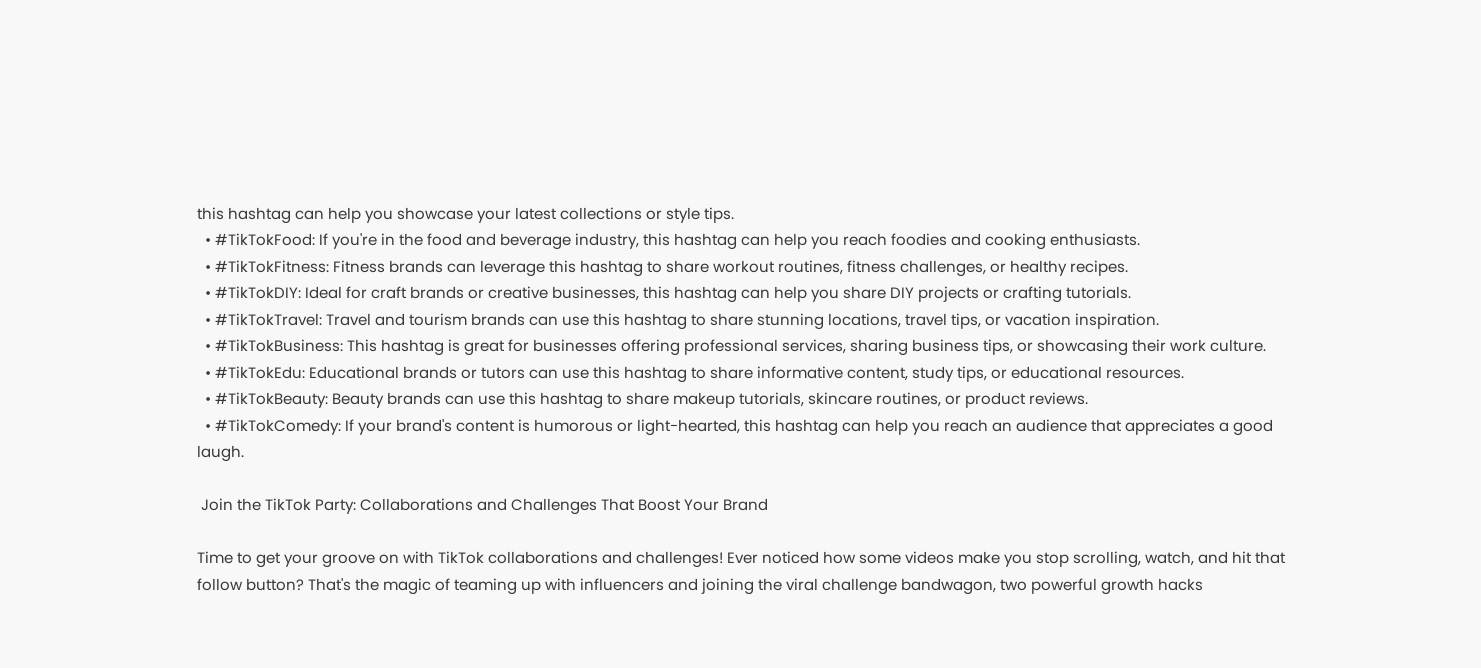this hashtag can help you showcase your latest collections or style tips.
  • #TikTokFood: If you're in the food and beverage industry, this hashtag can help you reach foodies and cooking enthusiasts.
  • #TikTokFitness: Fitness brands can leverage this hashtag to share workout routines, fitness challenges, or healthy recipes.
  • #TikTokDIY: Ideal for craft brands or creative businesses, this hashtag can help you share DIY projects or crafting tutorials.
  • #TikTokTravel: Travel and tourism brands can use this hashtag to share stunning locations, travel tips, or vacation inspiration.
  • #TikTokBusiness: This hashtag is great for businesses offering professional services, sharing business tips, or showcasing their work culture.
  • #TikTokEdu: Educational brands or tutors can use this hashtag to share informative content, study tips, or educational resources.
  • #TikTokBeauty: Beauty brands can use this hashtag to share makeup tutorials, skincare routines, or product reviews.
  • #TikTokComedy: If your brand's content is humorous or light-hearted, this hashtag can help you reach an audience that appreciates a good laugh.

 Join the TikTok Party: Collaborations and Challenges That Boost Your Brand

Time to get your groove on with TikTok collaborations and challenges! Ever noticed how some videos make you stop scrolling, watch, and hit that follow button? That's the magic of teaming up with influencers and joining the viral challenge bandwagon, two powerful growth hacks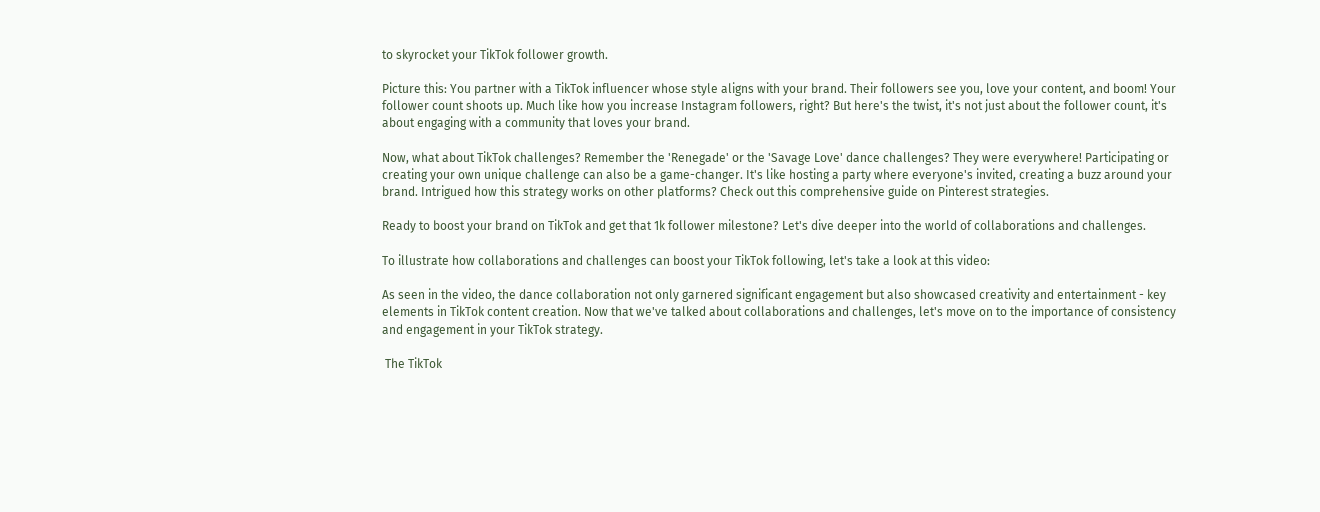to skyrocket your TikTok follower growth.

Picture this: You partner with a TikTok influencer whose style aligns with your brand. Their followers see you, love your content, and boom! Your follower count shoots up. Much like how you increase Instagram followers, right? But here's the twist, it's not just about the follower count, it's about engaging with a community that loves your brand.

Now, what about TikTok challenges? Remember the 'Renegade' or the 'Savage Love' dance challenges? They were everywhere! Participating or creating your own unique challenge can also be a game-changer. It's like hosting a party where everyone's invited, creating a buzz around your brand. Intrigued how this strategy works on other platforms? Check out this comprehensive guide on Pinterest strategies.

Ready to boost your brand on TikTok and get that 1k follower milestone? Let's dive deeper into the world of collaborations and challenges.

To illustrate how collaborations and challenges can boost your TikTok following, let's take a look at this video:

As seen in the video, the dance collaboration not only garnered significant engagement but also showcased creativity and entertainment - key elements in TikTok content creation. Now that we've talked about collaborations and challenges, let's move on to the importance of consistency and engagement in your TikTok strategy.

 The TikTok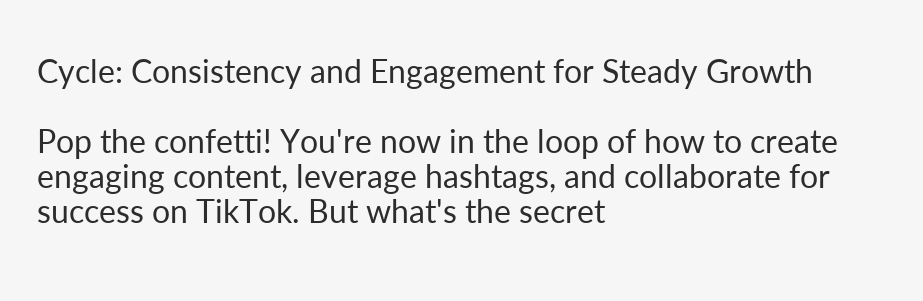Cycle: Consistency and Engagement for Steady Growth

Pop the confetti! You're now in the loop of how to create engaging content, leverage hashtags, and collaborate for success on TikTok. But what's the secret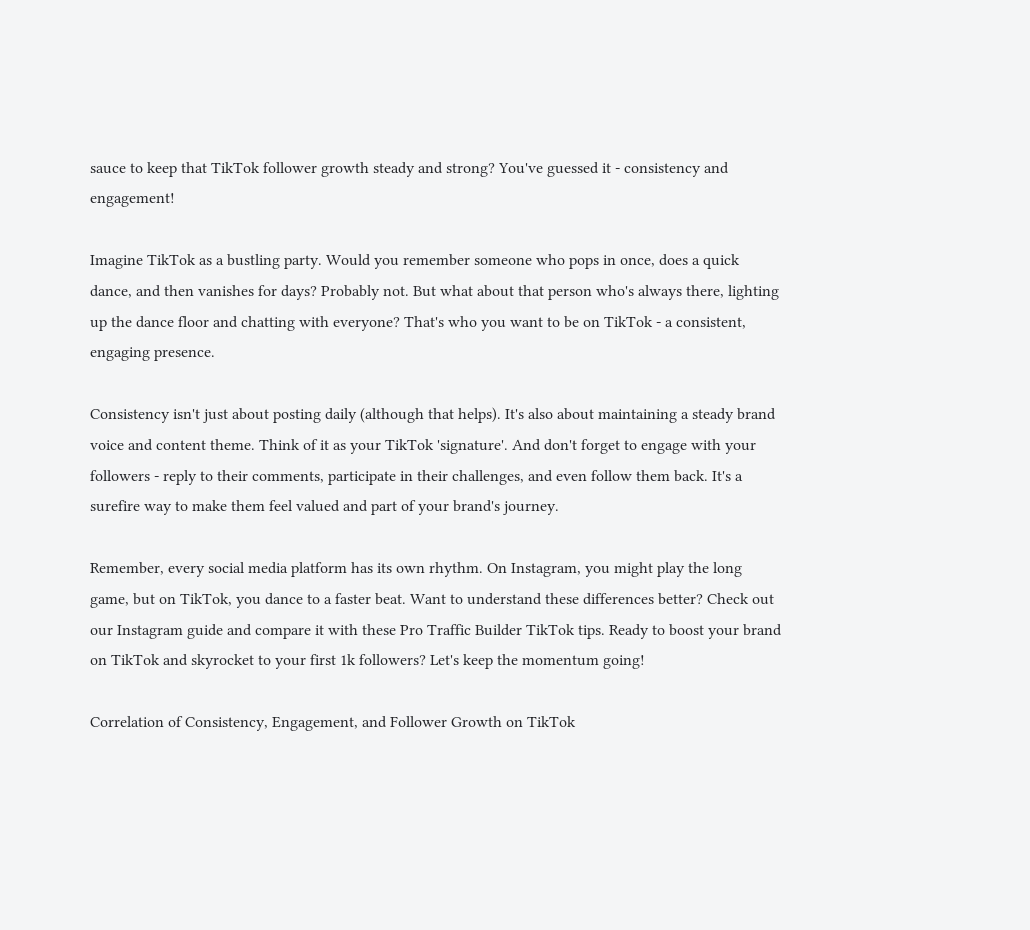sauce to keep that TikTok follower growth steady and strong? You've guessed it - consistency and engagement!

Imagine TikTok as a bustling party. Would you remember someone who pops in once, does a quick dance, and then vanishes for days? Probably not. But what about that person who's always there, lighting up the dance floor and chatting with everyone? That's who you want to be on TikTok - a consistent, engaging presence.

Consistency isn't just about posting daily (although that helps). It's also about maintaining a steady brand voice and content theme. Think of it as your TikTok 'signature'. And don't forget to engage with your followers - reply to their comments, participate in their challenges, and even follow them back. It's a surefire way to make them feel valued and part of your brand's journey.

Remember, every social media platform has its own rhythm. On Instagram, you might play the long game, but on TikTok, you dance to a faster beat. Want to understand these differences better? Check out our Instagram guide and compare it with these Pro Traffic Builder TikTok tips. Ready to boost your brand on TikTok and skyrocket to your first 1k followers? Let's keep the momentum going!

Correlation of Consistency, Engagement, and Follower Growth on TikTok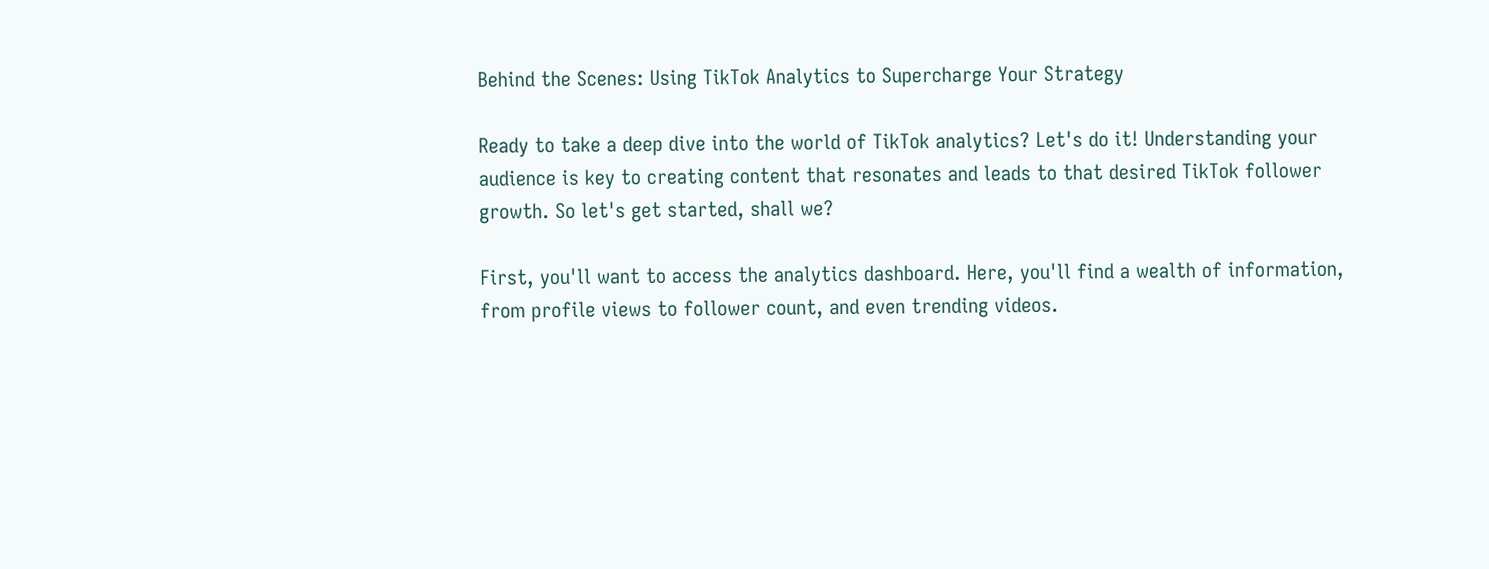Behind the Scenes: Using TikTok Analytics to Supercharge Your Strategy

Ready to take a deep dive into the world of TikTok analytics? Let's do it! Understanding your audience is key to creating content that resonates and leads to that desired TikTok follower growth. So let's get started, shall we?

First, you'll want to access the analytics dashboard. Here, you'll find a wealth of information, from profile views to follower count, and even trending videos.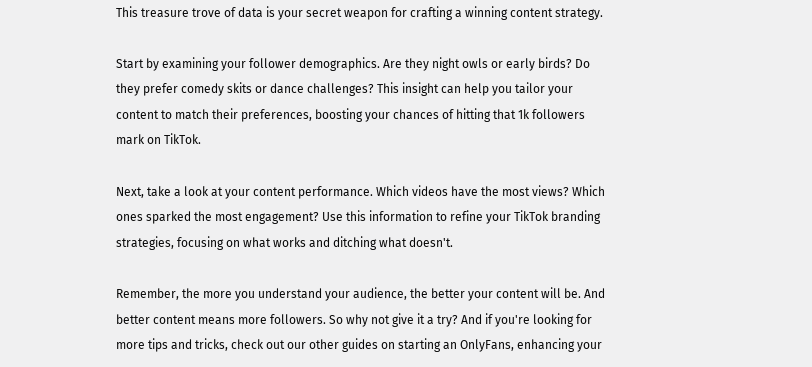This treasure trove of data is your secret weapon for crafting a winning content strategy.

Start by examining your follower demographics. Are they night owls or early birds? Do they prefer comedy skits or dance challenges? This insight can help you tailor your content to match their preferences, boosting your chances of hitting that 1k followers mark on TikTok.

Next, take a look at your content performance. Which videos have the most views? Which ones sparked the most engagement? Use this information to refine your TikTok branding strategies, focusing on what works and ditching what doesn't.

Remember, the more you understand your audience, the better your content will be. And better content means more followers. So why not give it a try? And if you're looking for more tips and tricks, check out our other guides on starting an OnlyFans, enhancing your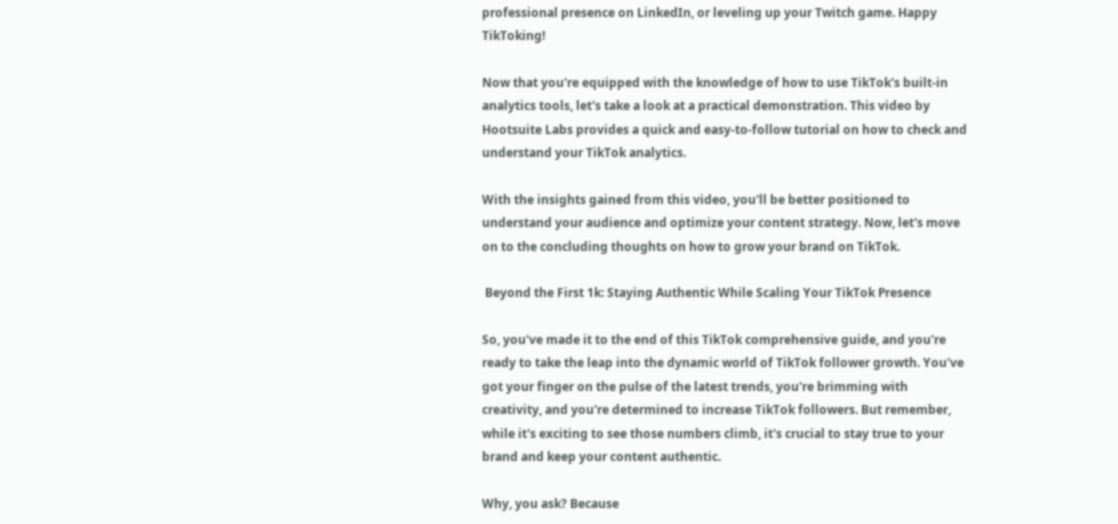professional presence on LinkedIn, or leveling up your Twitch game. Happy TikToking!

Now that you're equipped with the knowledge of how to use TikTok's built-in analytics tools, let's take a look at a practical demonstration. This video by Hootsuite Labs provides a quick and easy-to-follow tutorial on how to check and understand your TikTok analytics.

With the insights gained from this video, you'll be better positioned to understand your audience and optimize your content strategy. Now, let's move on to the concluding thoughts on how to grow your brand on TikTok.

 Beyond the First 1k: Staying Authentic While Scaling Your TikTok Presence

So, you've made it to the end of this TikTok comprehensive guide, and you're ready to take the leap into the dynamic world of TikTok follower growth. You've got your finger on the pulse of the latest trends, you're brimming with creativity, and you're determined to increase TikTok followers. But remember, while it's exciting to see those numbers climb, it's crucial to stay true to your brand and keep your content authentic.

Why, you ask? Because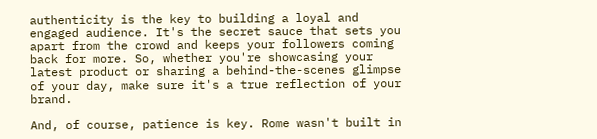authenticity is the key to building a loyal and engaged audience. It's the secret sauce that sets you apart from the crowd and keeps your followers coming back for more. So, whether you're showcasing your latest product or sharing a behind-the-scenes glimpse of your day, make sure it's a true reflection of your brand.

And, of course, patience is key. Rome wasn't built in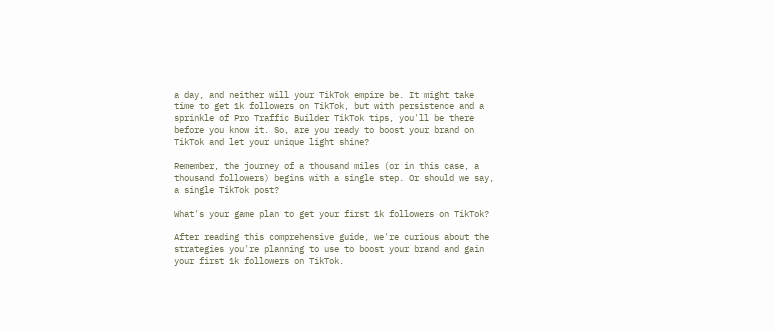a day, and neither will your TikTok empire be. It might take time to get 1k followers on TikTok, but with persistence and a sprinkle of Pro Traffic Builder TikTok tips, you'll be there before you know it. So, are you ready to boost your brand on TikTok and let your unique light shine?

Remember, the journey of a thousand miles (or in this case, a thousand followers) begins with a single step. Or should we say, a single TikTok post?

What's your game plan to get your first 1k followers on TikTok?

After reading this comprehensive guide, we're curious about the strategies you're planning to use to boost your brand and gain your first 1k followers on TikTok.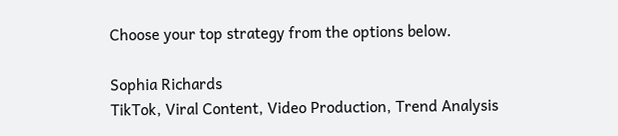Choose your top strategy from the options below.

Sophia Richards
TikTok, Viral Content, Video Production, Trend Analysis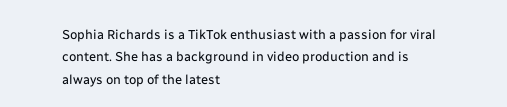Sophia Richards is a TikTok enthusiast with a passion for viral content. She has a background in video production and is always on top of the latest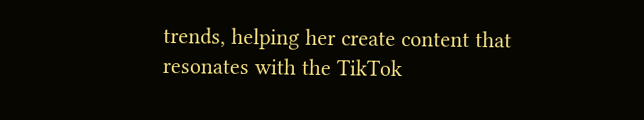trends, helping her create content that resonates with the TikTok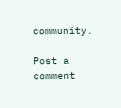community.

Post a comment